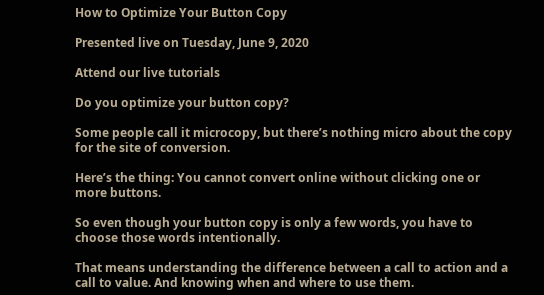How to Optimize Your Button Copy

Presented live on Tuesday, June 9, 2020

Attend our live tutorials

Do you optimize your button copy?

Some people call it microcopy, but there’s nothing micro about the copy for the site of conversion.

Here’s the thing: You cannot convert online without clicking one or more buttons.

So even though your button copy is only a few words, you have to choose those words intentionally.

That means understanding the difference between a call to action and a call to value. And knowing when and where to use them.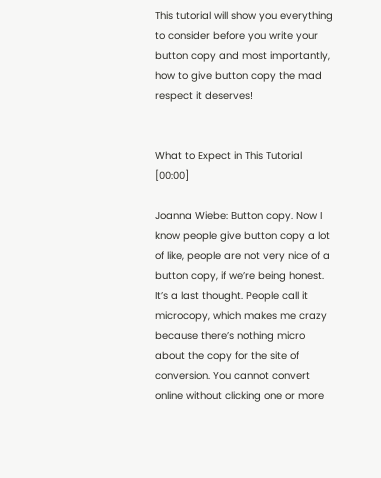This tutorial will show you everything to consider before you write your button copy and most importantly, how to give button copy the mad respect it deserves!


What to Expect in This Tutorial [00:00]

Joanna Wiebe: Button copy. Now I know people give button copy a lot of like, people are not very nice of a button copy, if we’re being honest. It’s a last thought. People call it microcopy, which makes me crazy because there’s nothing micro about the copy for the site of conversion. You cannot convert online without clicking one or more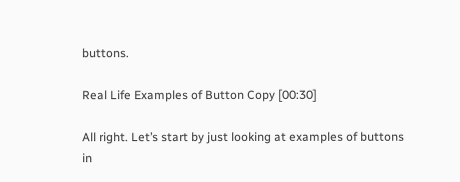buttons.

Real Life Examples of Button Copy [00:30]

All right. Let’s start by just looking at examples of buttons in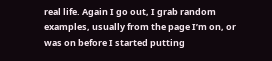real life. Again I go out, I grab random examples, usually from the page I’m on, or was on before I started putting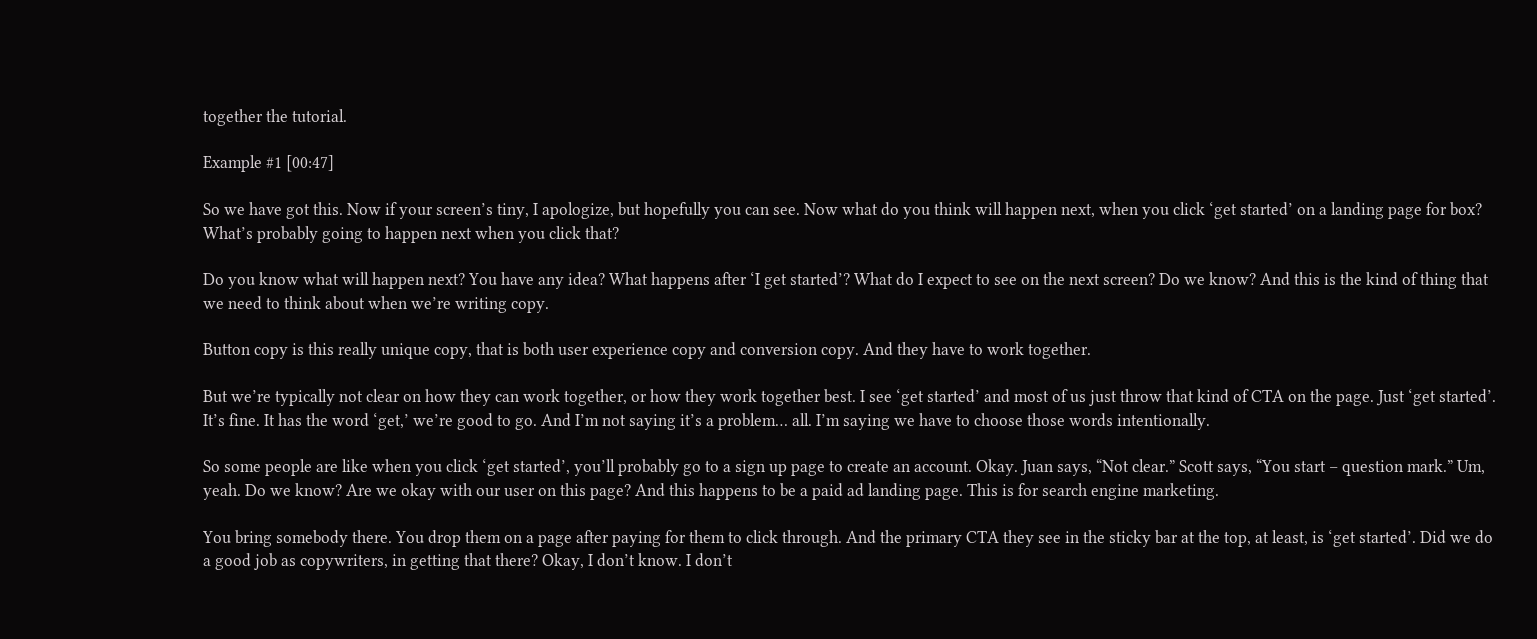together the tutorial.

Example #1 [00:47]

So we have got this. Now if your screen’s tiny, I apologize, but hopefully you can see. Now what do you think will happen next, when you click ‘get started’ on a landing page for box? What’s probably going to happen next when you click that?

Do you know what will happen next? You have any idea? What happens after ‘I get started’? What do I expect to see on the next screen? Do we know? And this is the kind of thing that we need to think about when we’re writing copy.

Button copy is this really unique copy, that is both user experience copy and conversion copy. And they have to work together.

But we’re typically not clear on how they can work together, or how they work together best. I see ‘get started’ and most of us just throw that kind of CTA on the page. Just ‘get started’. It’s fine. It has the word ‘get,’ we’re good to go. And I’m not saying it’s a problem… all. I’m saying we have to choose those words intentionally.

So some people are like when you click ‘get started’, you’ll probably go to a sign up page to create an account. Okay. Juan says, “Not clear.” Scott says, “You start – question mark.” Um, yeah. Do we know? Are we okay with our user on this page? And this happens to be a paid ad landing page. This is for search engine marketing.

You bring somebody there. You drop them on a page after paying for them to click through. And the primary CTA they see in the sticky bar at the top, at least, is ‘get started’. Did we do a good job as copywriters, in getting that there? Okay, I don’t know. I don’t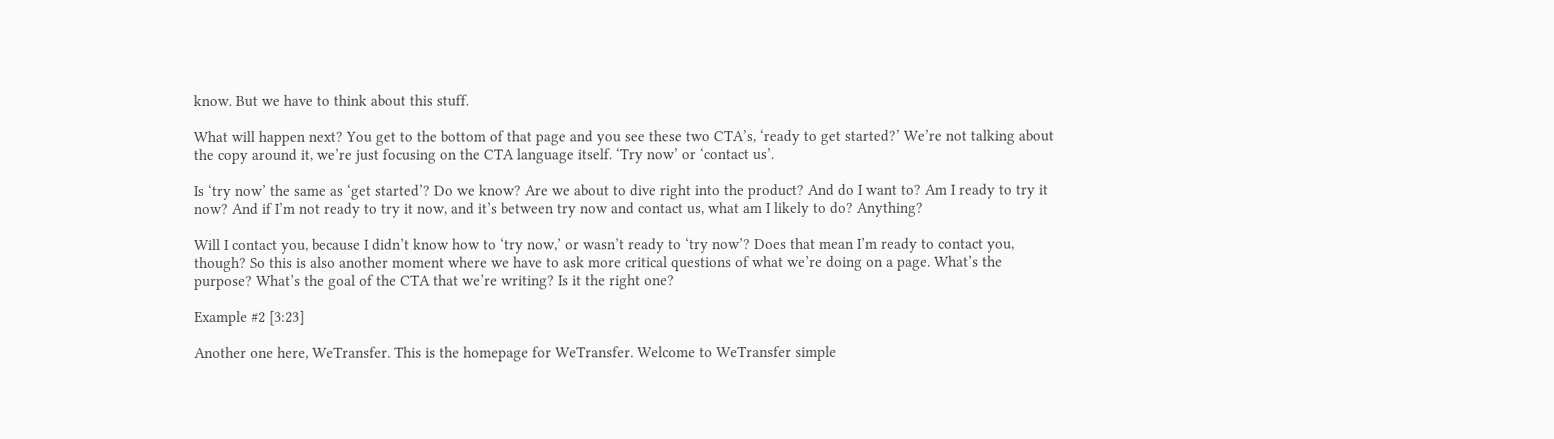know. But we have to think about this stuff.

What will happen next? You get to the bottom of that page and you see these two CTA’s, ‘ready to get started?’ We’re not talking about the copy around it, we’re just focusing on the CTA language itself. ‘Try now’ or ‘contact us’.

Is ‘try now’ the same as ‘get started’? Do we know? Are we about to dive right into the product? And do I want to? Am I ready to try it now? And if I’m not ready to try it now, and it’s between try now and contact us, what am I likely to do? Anything?

Will I contact you, because I didn’t know how to ‘try now,’ or wasn’t ready to ‘try now’? Does that mean I’m ready to contact you, though? So this is also another moment where we have to ask more critical questions of what we’re doing on a page. What’s the purpose? What’s the goal of the CTA that we’re writing? Is it the right one?

Example #2 [3:23]

Another one here, WeTransfer. This is the homepage for WeTransfer. Welcome to WeTransfer simple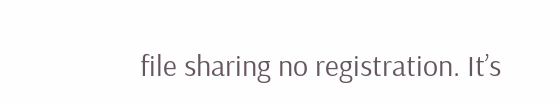file sharing no registration. It’s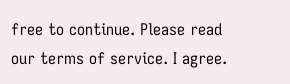free to continue. Please read our terms of service. I agree.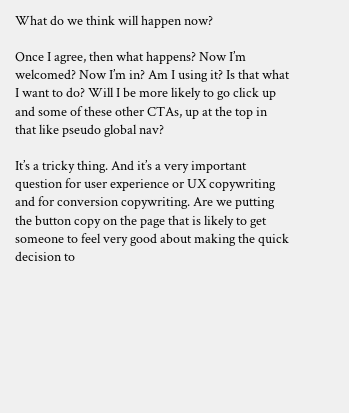What do we think will happen now?

Once I agree, then what happens? Now I’m welcomed? Now I’m in? Am I using it? Is that what I want to do? Will I be more likely to go click up and some of these other CTAs, up at the top in that like pseudo global nav?

It’s a tricky thing. And it’s a very important question for user experience or UX copywriting and for conversion copywriting. Are we putting the button copy on the page that is likely to get someone to feel very good about making the quick decision to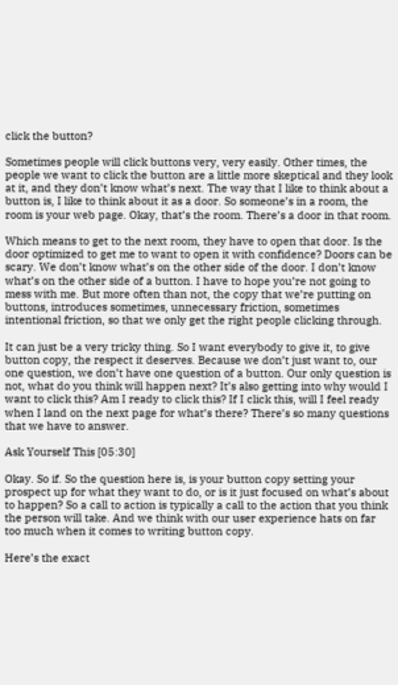click the button?

Sometimes people will click buttons very, very easily. Other times, the people we want to click the button are a little more skeptical and they look at it, and they don’t know what’s next. The way that I like to think about a button is, I like to think about it as a door. So someone’s in a room, the room is your web page. Okay, that’s the room. There’s a door in that room.

Which means to get to the next room, they have to open that door. Is the door optimized to get me to want to open it with confidence? Doors can be scary. We don’t know what’s on the other side of the door. I don’t know what’s on the other side of a button. I have to hope you’re not going to mess with me. But more often than not, the copy that we’re putting on buttons, introduces sometimes, unnecessary friction, sometimes intentional friction, so that we only get the right people clicking through.

It can just be a very tricky thing. So I want everybody to give it, to give button copy, the respect it deserves. Because we don’t just want to, our one question, we don’t have one question of a button. Our only question is not, what do you think will happen next? It’s also getting into why would I want to click this? Am I ready to click this? If I click this, will I feel ready when I land on the next page for what’s there? There’s so many questions that we have to answer.

Ask Yourself This [05:30]

Okay. So if. So the question here is, is your button copy setting your prospect up for what they want to do, or is it just focused on what’s about to happen? So a call to action is typically a call to the action that you think the person will take. And we think with our user experience hats on far too much when it comes to writing button copy.

Here’s the exact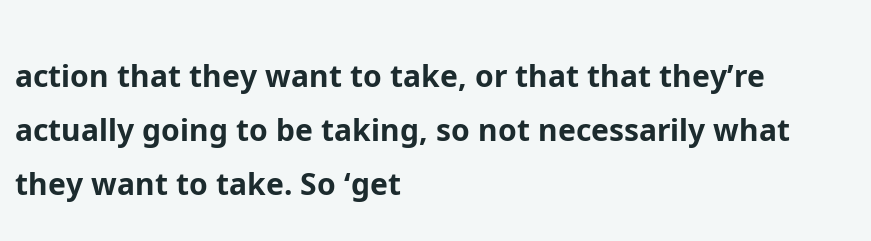action that they want to take, or that that they’re actually going to be taking, so not necessarily what they want to take. So ‘get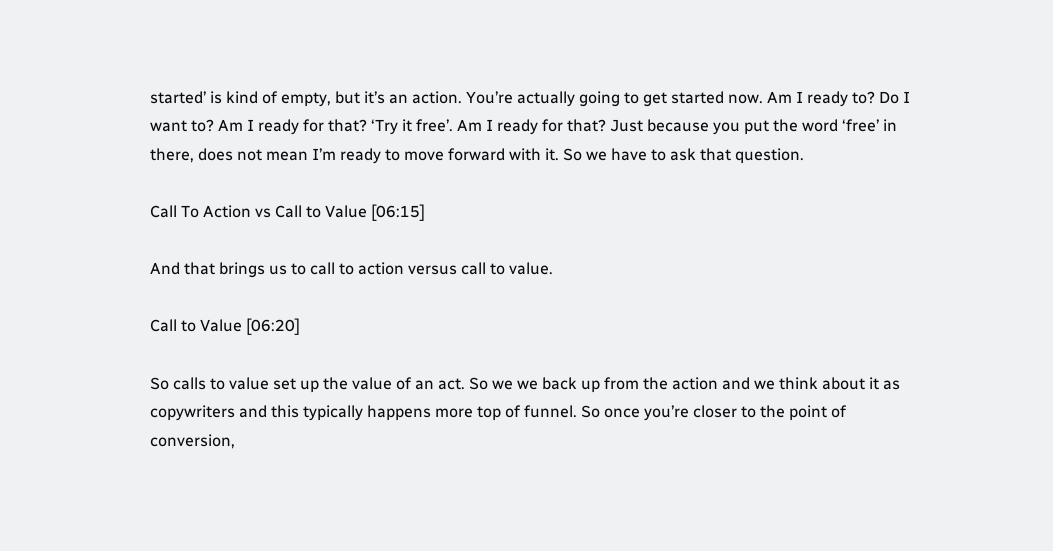started’ is kind of empty, but it’s an action. You’re actually going to get started now. Am I ready to? Do I want to? Am I ready for that? ‘Try it free’. Am I ready for that? Just because you put the word ‘free’ in there, does not mean I’m ready to move forward with it. So we have to ask that question.

Call To Action vs Call to Value [06:15]

And that brings us to call to action versus call to value.

Call to Value [06:20]

So calls to value set up the value of an act. So we we back up from the action and we think about it as copywriters and this typically happens more top of funnel. So once you’re closer to the point of conversion,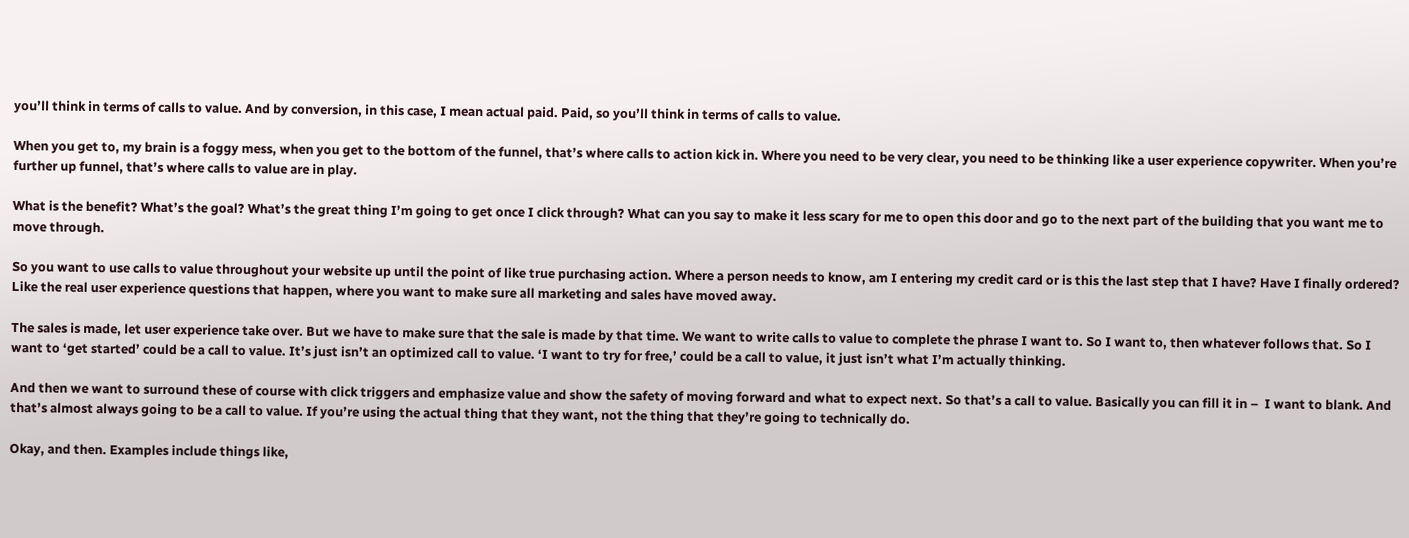you’ll think in terms of calls to value. And by conversion, in this case, I mean actual paid. Paid, so you’ll think in terms of calls to value.

When you get to, my brain is a foggy mess, when you get to the bottom of the funnel, that’s where calls to action kick in. Where you need to be very clear, you need to be thinking like a user experience copywriter. When you’re further up funnel, that’s where calls to value are in play.

What is the benefit? What’s the goal? What’s the great thing I’m going to get once I click through? What can you say to make it less scary for me to open this door and go to the next part of the building that you want me to move through.

So you want to use calls to value throughout your website up until the point of like true purchasing action. Where a person needs to know, am I entering my credit card or is this the last step that I have? Have I finally ordered? Like the real user experience questions that happen, where you want to make sure all marketing and sales have moved away.

The sales is made, let user experience take over. But we have to make sure that the sale is made by that time. We want to write calls to value to complete the phrase I want to. So I want to, then whatever follows that. So I want to ‘get started’ could be a call to value. It’s just isn’t an optimized call to value. ‘I want to try for free,’ could be a call to value, it just isn’t what I’m actually thinking.

And then we want to surround these of course with click triggers and emphasize value and show the safety of moving forward and what to expect next. So that’s a call to value. Basically you can fill it in –  I want to blank. And that’s almost always going to be a call to value. If you’re using the actual thing that they want, not the thing that they’re going to technically do.

Okay, and then. Examples include things like,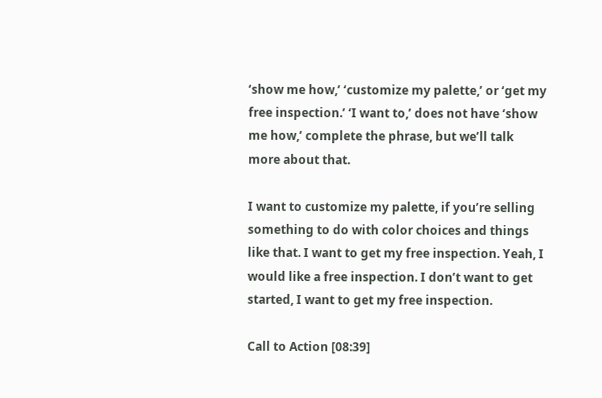‘show me how,’ ‘customize my palette,’ or ‘get my free inspection.’ ‘I want to,’ does not have ‘show me how,’ complete the phrase, but we’ll talk more about that.

I want to customize my palette, if you’re selling something to do with color choices and things like that. I want to get my free inspection. Yeah, I would like a free inspection. I don’t want to get started, I want to get my free inspection.

Call to Action [08:39]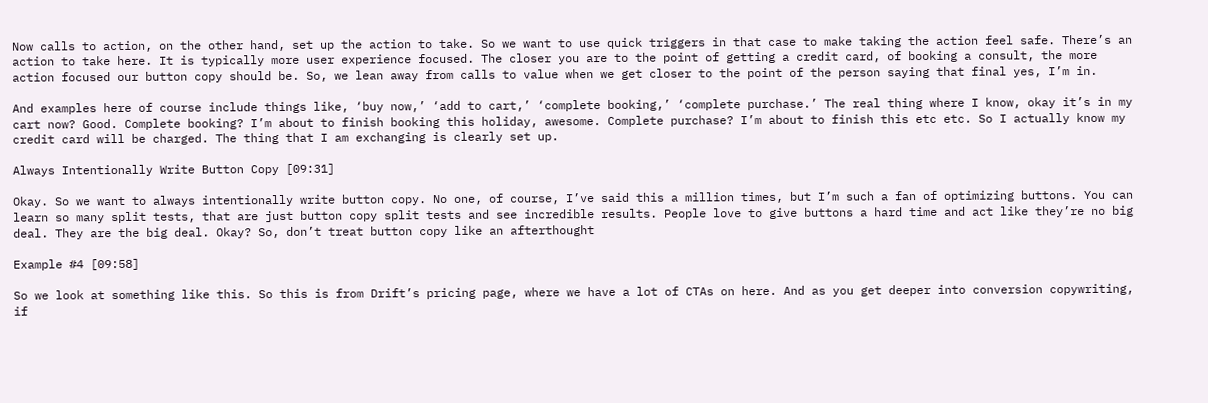Now calls to action, on the other hand, set up the action to take. So we want to use quick triggers in that case to make taking the action feel safe. There’s an action to take here. It is typically more user experience focused. The closer you are to the point of getting a credit card, of booking a consult, the more action focused our button copy should be. So, we lean away from calls to value when we get closer to the point of the person saying that final yes, I’m in.

And examples here of course include things like, ‘buy now,’ ‘add to cart,’ ‘complete booking,’ ‘complete purchase.’ The real thing where I know, okay it’s in my cart now? Good. Complete booking? I’m about to finish booking this holiday, awesome. Complete purchase? I’m about to finish this etc etc. So I actually know my credit card will be charged. The thing that I am exchanging is clearly set up.

Always Intentionally Write Button Copy [09:31]

Okay. So we want to always intentionally write button copy. No one, of course, I’ve said this a million times, but I’m such a fan of optimizing buttons. You can learn so many split tests, that are just button copy split tests and see incredible results. People love to give buttons a hard time and act like they’re no big deal. They are the big deal. Okay? So, don’t treat button copy like an afterthought

Example #4 [09:58]

So we look at something like this. So this is from Drift’s pricing page, where we have a lot of CTAs on here. And as you get deeper into conversion copywriting, if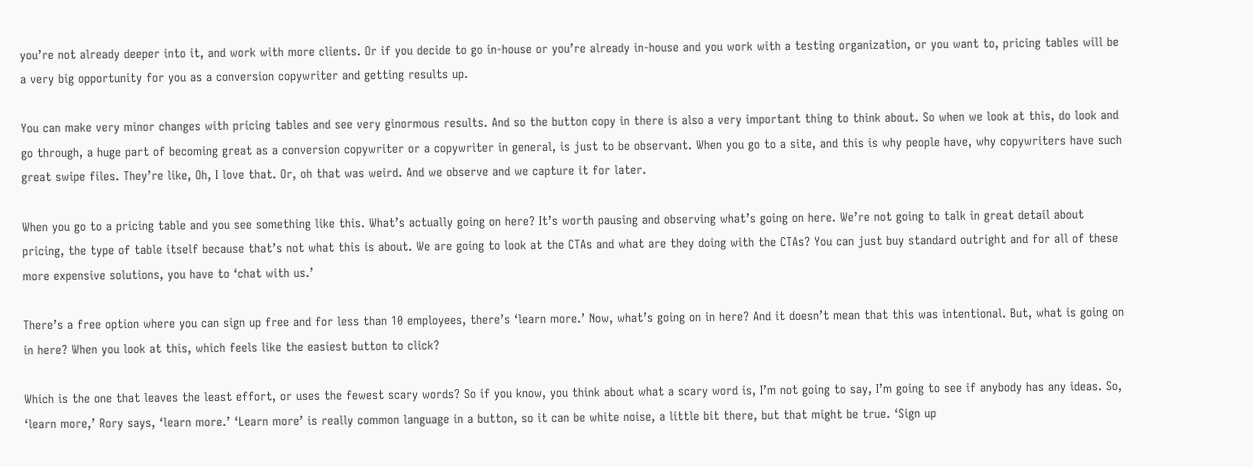you’re not already deeper into it, and work with more clients. Or if you decide to go in-house or you’re already in-house and you work with a testing organization, or you want to, pricing tables will be a very big opportunity for you as a conversion copywriter and getting results up.

You can make very minor changes with pricing tables and see very ginormous results. And so the button copy in there is also a very important thing to think about. So when we look at this, do look and go through, a huge part of becoming great as a conversion copywriter or a copywriter in general, is just to be observant. When you go to a site, and this is why people have, why copywriters have such great swipe files. They’re like, Oh, I love that. Or, oh that was weird. And we observe and we capture it for later.

When you go to a pricing table and you see something like this. What’s actually going on here? It’s worth pausing and observing what’s going on here. We’re not going to talk in great detail about pricing, the type of table itself because that’s not what this is about. We are going to look at the CTAs and what are they doing with the CTAs? You can just buy standard outright and for all of these more expensive solutions, you have to ‘chat with us.’

There’s a free option where you can sign up free and for less than 10 employees, there’s ‘learn more.’ Now, what’s going on in here? And it doesn’t mean that this was intentional. But, what is going on in here? When you look at this, which feels like the easiest button to click?

Which is the one that leaves the least effort, or uses the fewest scary words? So if you know, you think about what a scary word is, I’m not going to say, I’m going to see if anybody has any ideas. So, ‘learn more,’ Rory says, ‘learn more.’ ‘Learn more’ is really common language in a button, so it can be white noise, a little bit there, but that might be true. ‘Sign up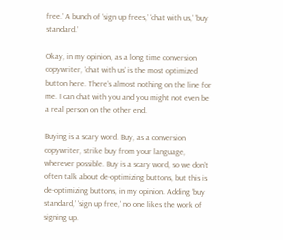free.’ A bunch of ‘sign up frees,’ ‘chat with us,’ ‘buy standard.’

Okay, in my opinion, as a long time conversion copywriter, ‘chat with us’ is the most optimized button here. There’s almost nothing on the line for me. I can chat with you and you might not even be a real person on the other end.

Buying is a scary word. Buy, as a conversion copywriter, strike buy from your language, wherever possible. Buy is a scary word, so we don’t often talk about de-optimizing buttons, but this is de-optimizing buttons, in my opinion. Adding ‘buy standard,’ ‘sign up free,’ no one likes the work of signing up.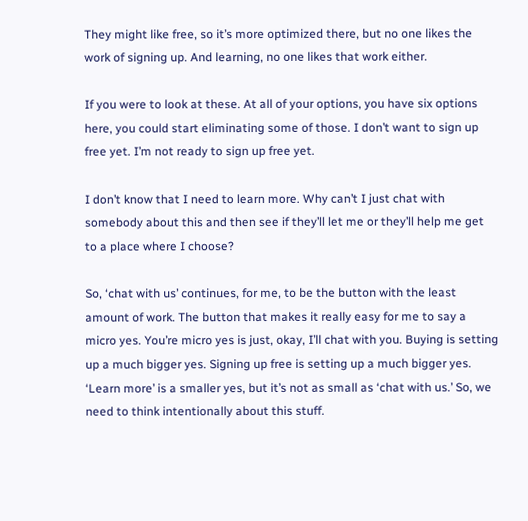They might like free, so it’s more optimized there, but no one likes the work of signing up. And learning, no one likes that work either.

If you were to look at these. At all of your options, you have six options here, you could start eliminating some of those. I don’t want to sign up free yet. I’m not ready to sign up free yet.

I don’t know that I need to learn more. Why can’t I just chat with somebody about this and then see if they’ll let me or they’ll help me get to a place where I choose?

So, ‘chat with us’ continues, for me, to be the button with the least amount of work. The button that makes it really easy for me to say a micro yes. You’re micro yes is just, okay, I’ll chat with you. Buying is setting up a much bigger yes. Signing up free is setting up a much bigger yes. ‘Learn more’ is a smaller yes, but it’s not as small as ‘chat with us.’ So, we need to think intentionally about this stuff.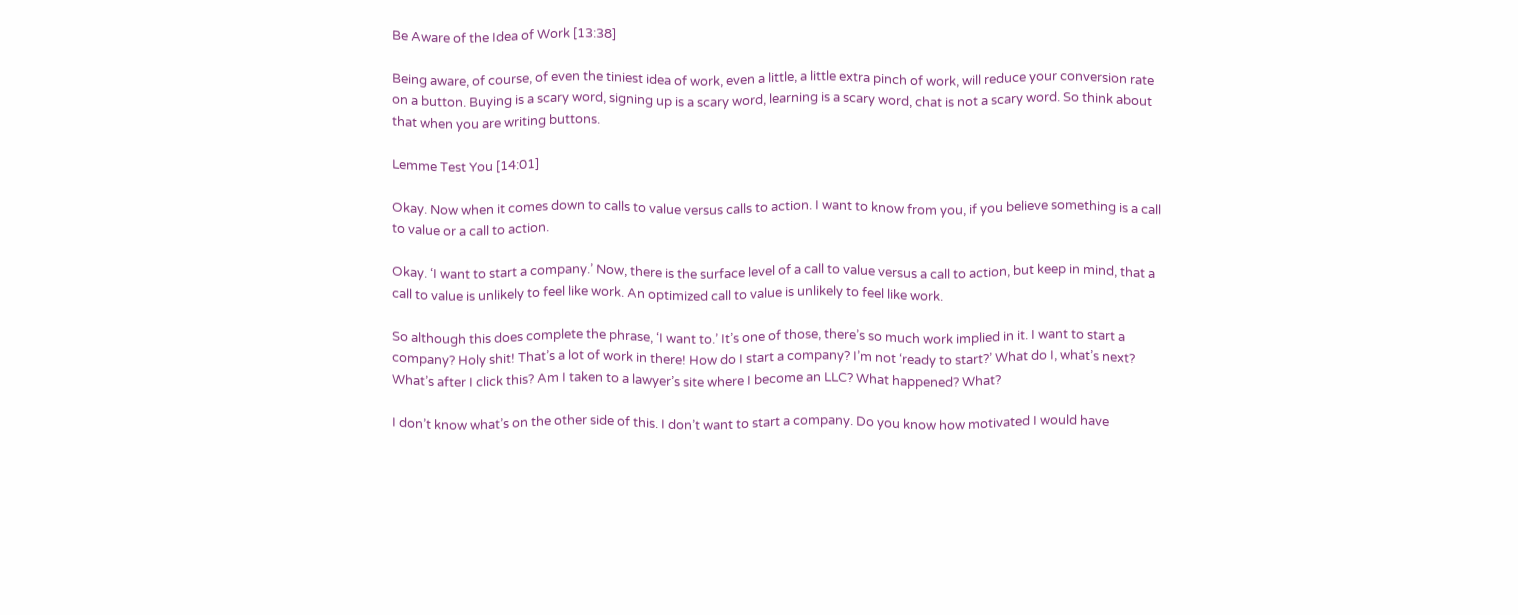Be Aware of the Idea of Work [13:38]

Being aware, of course, of even the tiniest idea of work, even a little, a little extra pinch of work, will reduce your conversion rate on a button. Buying is a scary word, signing up is a scary word, learning is a scary word, chat is not a scary word. So think about that when you are writing buttons.

Lemme Test You [14:01]

Okay. Now when it comes down to calls to value versus calls to action. I want to know from you, if you believe something is a call to value or a call to action.

Okay. ‘I want to start a company.’ Now, there is the surface level of a call to value versus a call to action, but keep in mind, that a call to value is unlikely to feel like work. An optimized call to value is unlikely to feel like work.

So although this does complete the phrase, ‘I want to.’ It’s one of those, there’s so much work implied in it. I want to start a company? Holy shit! That’s a lot of work in there! How do I start a company? I’m not ‘ready to start?’ What do I, what’s next? What’s after I click this? Am I taken to a lawyer’s site where I become an LLC? What happened? What?

I don’t know what’s on the other side of this. I don’t want to start a company. Do you know how motivated I would have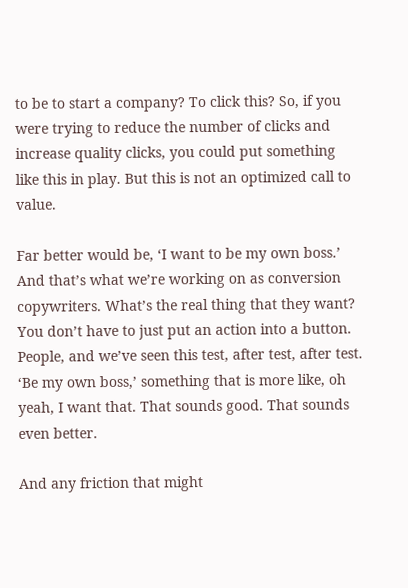to be to start a company? To click this? So, if you were trying to reduce the number of clicks and increase quality clicks, you could put something like this in play. But this is not an optimized call to value.

Far better would be, ‘I want to be my own boss.’ And that’s what we’re working on as conversion copywriters. What’s the real thing that they want? You don’t have to just put an action into a button. People, and we’ve seen this test, after test, after test. ‘Be my own boss,’ something that is more like, oh yeah, I want that. That sounds good. That sounds even better.

And any friction that might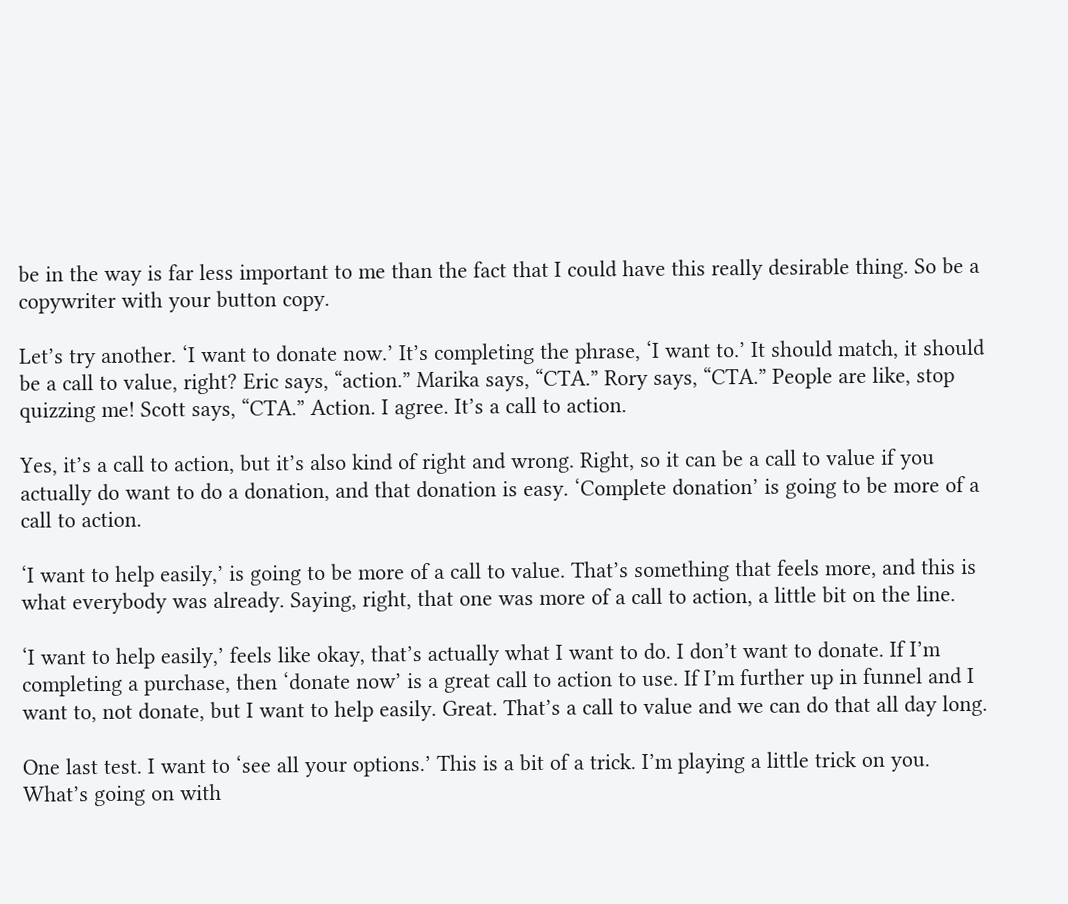be in the way is far less important to me than the fact that I could have this really desirable thing. So be a copywriter with your button copy.

Let’s try another. ‘I want to donate now.’ It’s completing the phrase, ‘I want to.’ It should match, it should be a call to value, right? Eric says, “action.” Marika says, “CTA.” Rory says, “CTA.” People are like, stop quizzing me! Scott says, “CTA.” Action. I agree. It’s a call to action.

Yes, it’s a call to action, but it’s also kind of right and wrong. Right, so it can be a call to value if you actually do want to do a donation, and that donation is easy. ‘Complete donation’ is going to be more of a call to action.

‘I want to help easily,’ is going to be more of a call to value. That’s something that feels more, and this is what everybody was already. Saying, right, that one was more of a call to action, a little bit on the line.

‘I want to help easily,’ feels like okay, that’s actually what I want to do. I don’t want to donate. If I’m completing a purchase, then ‘donate now’ is a great call to action to use. If I’m further up in funnel and I want to, not donate, but I want to help easily. Great. That’s a call to value and we can do that all day long.

One last test. I want to ‘see all your options.’ This is a bit of a trick. I’m playing a little trick on you. What’s going on with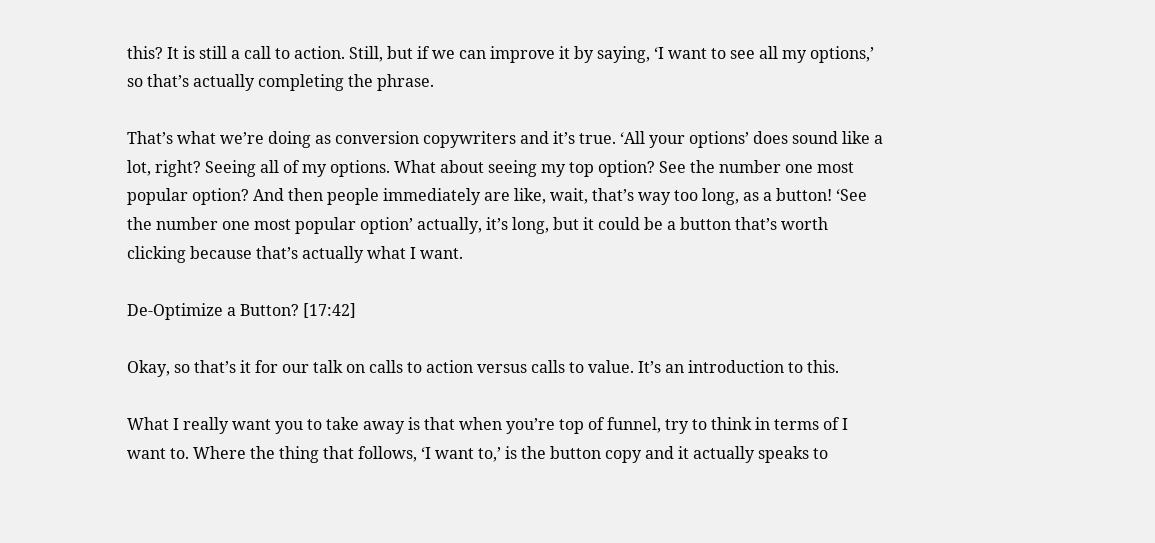this? It is still a call to action. Still, but if we can improve it by saying, ‘I want to see all my options,’ so that’s actually completing the phrase.

That’s what we’re doing as conversion copywriters and it’s true. ‘All your options’ does sound like a lot, right? Seeing all of my options. What about seeing my top option? See the number one most popular option? And then people immediately are like, wait, that’s way too long, as a button! ‘See the number one most popular option’ actually, it’s long, but it could be a button that’s worth clicking because that’s actually what I want.

De-Optimize a Button? [17:42]

Okay, so that’s it for our talk on calls to action versus calls to value. It’s an introduction to this.

What I really want you to take away is that when you’re top of funnel, try to think in terms of I want to. Where the thing that follows, ‘I want to,’ is the button copy and it actually speaks to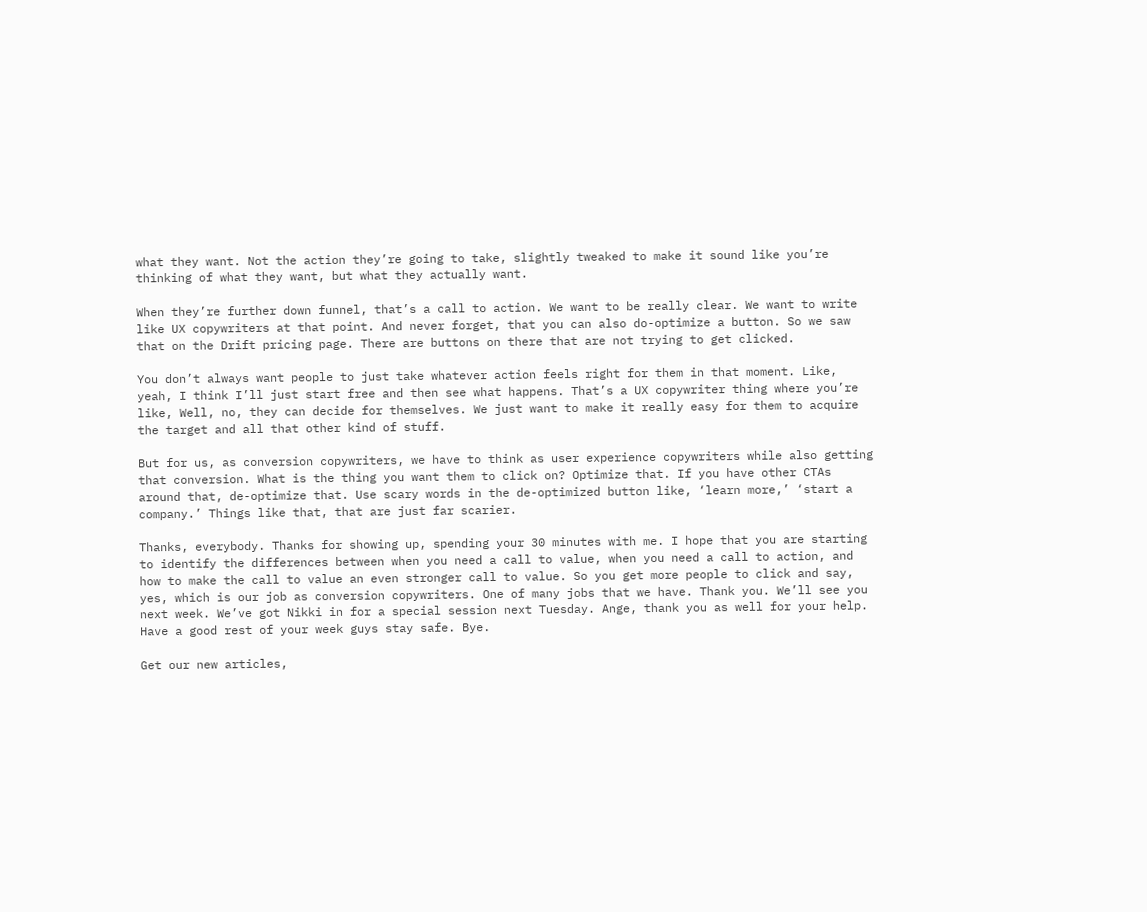what they want. Not the action they’re going to take, slightly tweaked to make it sound like you’re thinking of what they want, but what they actually want.

When they’re further down funnel, that’s a call to action. We want to be really clear. We want to write like UX copywriters at that point. And never forget, that you can also do-optimize a button. So we saw that on the Drift pricing page. There are buttons on there that are not trying to get clicked.

You don’t always want people to just take whatever action feels right for them in that moment. Like, yeah, I think I’ll just start free and then see what happens. That’s a UX copywriter thing where you’re like, Well, no, they can decide for themselves. We just want to make it really easy for them to acquire the target and all that other kind of stuff.

But for us, as conversion copywriters, we have to think as user experience copywriters while also getting that conversion. What is the thing you want them to click on? Optimize that. If you have other CTAs around that, de-optimize that. Use scary words in the de-optimized button like, ‘learn more,’ ‘start a company.’ Things like that, that are just far scarier.

Thanks, everybody. Thanks for showing up, spending your 30 minutes with me. I hope that you are starting to identify the differences between when you need a call to value, when you need a call to action, and how to make the call to value an even stronger call to value. So you get more people to click and say, yes, which is our job as conversion copywriters. One of many jobs that we have. Thank you. We’ll see you next week. We’ve got Nikki in for a special session next Tuesday. Ange, thank you as well for your help. Have a good rest of your week guys stay safe. Bye.

Get our new articles,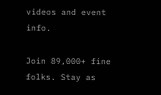videos and event info.

Join 89,000+ fine folks. Stay as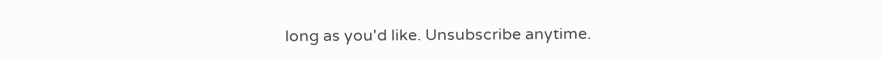long as you'd like. Unsubscribe anytime.